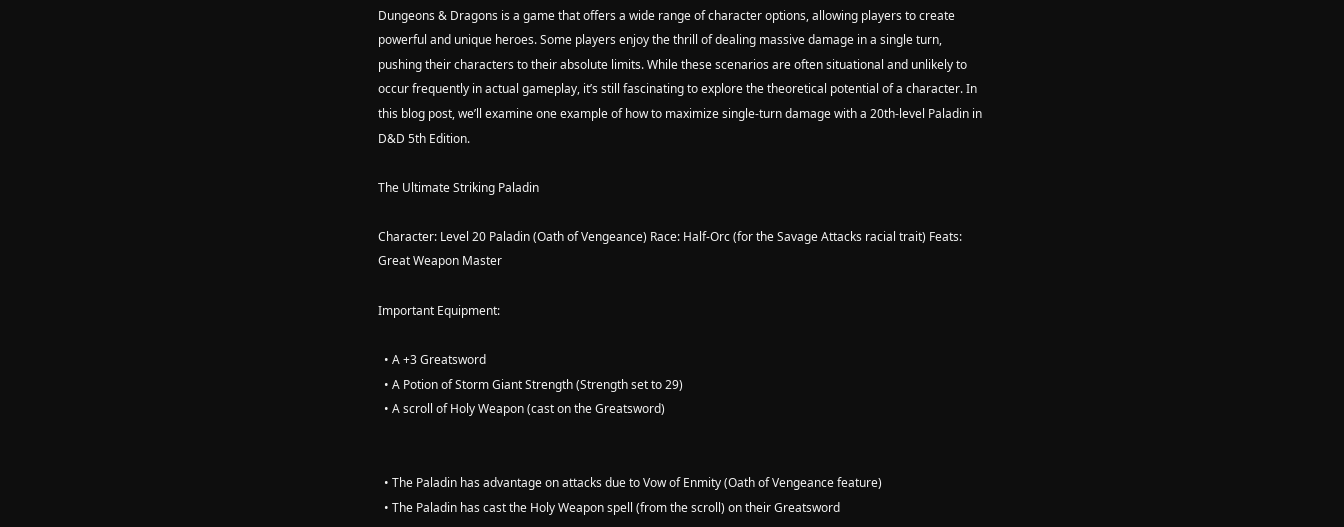Dungeons & Dragons is a game that offers a wide range of character options, allowing players to create powerful and unique heroes. Some players enjoy the thrill of dealing massive damage in a single turn, pushing their characters to their absolute limits. While these scenarios are often situational and unlikely to occur frequently in actual gameplay, it’s still fascinating to explore the theoretical potential of a character. In this blog post, we’ll examine one example of how to maximize single-turn damage with a 20th-level Paladin in D&D 5th Edition.

The Ultimate Striking Paladin

Character: Level 20 Paladin (Oath of Vengeance) Race: Half-Orc (for the Savage Attacks racial trait) Feats: Great Weapon Master

Important Equipment:

  • A +3 Greatsword
  • A Potion of Storm Giant Strength (Strength set to 29)
  • A scroll of Holy Weapon (cast on the Greatsword)


  • The Paladin has advantage on attacks due to Vow of Enmity (Oath of Vengeance feature)
  • The Paladin has cast the Holy Weapon spell (from the scroll) on their Greatsword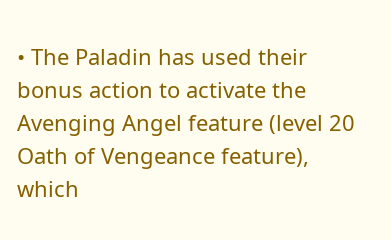• The Paladin has used their bonus action to activate the Avenging Angel feature (level 20 Oath of Vengeance feature), which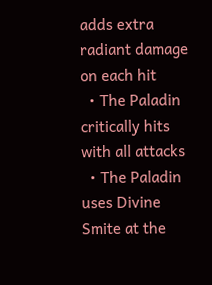adds extra radiant damage on each hit
  • The Paladin critically hits with all attacks
  • The Paladin uses Divine Smite at the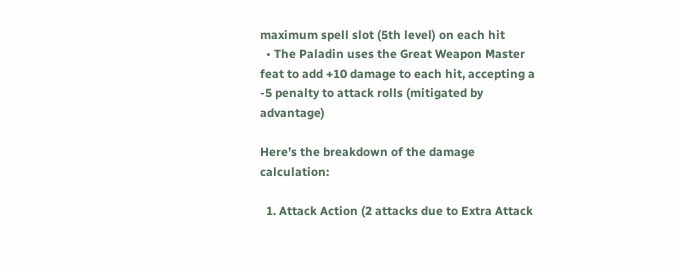maximum spell slot (5th level) on each hit
  • The Paladin uses the Great Weapon Master feat to add +10 damage to each hit, accepting a -5 penalty to attack rolls (mitigated by advantage)

Here’s the breakdown of the damage calculation:

  1. Attack Action (2 attacks due to Extra Attack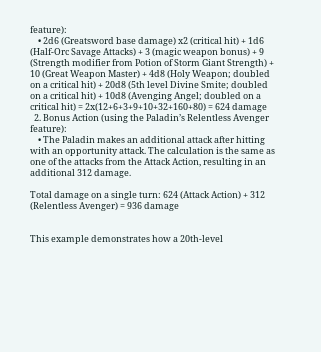feature):
    • 2d6 (Greatsword base damage) x2 (critical hit) + 1d6 (Half-Orc Savage Attacks) + 3 (magic weapon bonus) + 9 (Strength modifier from Potion of Storm Giant Strength) + 10 (Great Weapon Master) + 4d8 (Holy Weapon; doubled on a critical hit) + 20d8 (5th level Divine Smite; doubled on a critical hit) + 10d8 (Avenging Angel; doubled on a critical hit) = 2x(12+6+3+9+10+32+160+80) = 624 damage
  2. Bonus Action (using the Paladin’s Relentless Avenger feature):
    • The Paladin makes an additional attack after hitting with an opportunity attack. The calculation is the same as one of the attacks from the Attack Action, resulting in an additional 312 damage.

Total damage on a single turn: 624 (Attack Action) + 312 (Relentless Avenger) = 936 damage


This example demonstrates how a 20th-level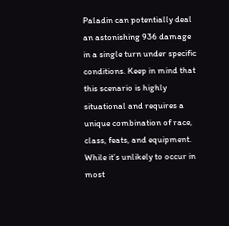Paladin can potentially deal an astonishing 936 damage in a single turn under specific conditions. Keep in mind that this scenario is highly situational and requires a unique combination of race, class, feats, and equipment. While it’s unlikely to occur in most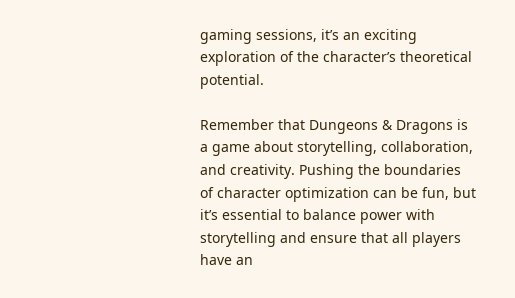gaming sessions, it’s an exciting exploration of the character’s theoretical potential.

Remember that Dungeons & Dragons is a game about storytelling, collaboration, and creativity. Pushing the boundaries of character optimization can be fun, but it’s essential to balance power with storytelling and ensure that all players have an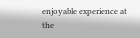enjoyable experience at the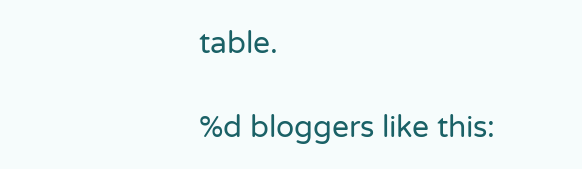table.

%d bloggers like this: